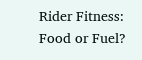Rider Fitness: Food or Fuel?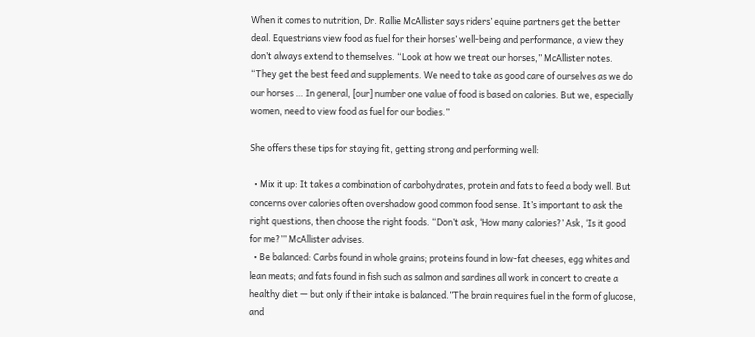When it comes to nutrition, Dr. Rallie McAllister says riders’ equine partners get the better deal. Equestrians view food as fuel for their horses’ well-being and performance, a view they don’t always extend to themselves. “Look at how we treat our horses,” McAllister notes. “They get the best feed and supplements. We need to take as good care of ourselves as we do our horses … In general, [our] number one value of food is based on calories. But we, especially women, need to view food as fuel for our bodies.”

She offers these tips for staying fit, getting strong and performing well:

  • Mix it up: It takes a combination of carbohydrates, protein and fats to feed a body well. But concerns over calories often overshadow good common food sense. It’s important to ask the right questions, then choose the right foods. “Don’t ask, ‘How many calories?’ Ask, ‘Is it good for me?’” McAllister advises.
  • Be balanced: Carbs found in whole grains; proteins found in low-fat cheeses, egg whites and lean meats; and fats found in fish such as salmon and sardines all work in concert to create a healthy diet — but only if their intake is balanced.”The brain requires fuel in the form of glucose, and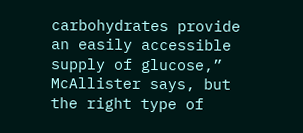carbohydrates provide an easily accessible supply of glucose,” McAllister says, but the right type of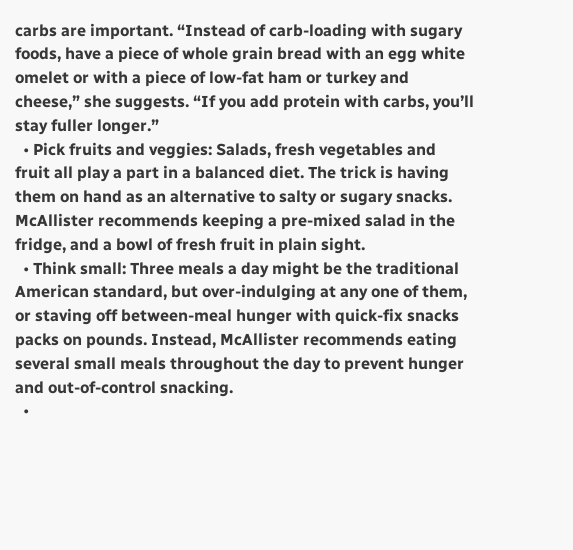carbs are important. “Instead of carb-loading with sugary foods, have a piece of whole grain bread with an egg white omelet or with a piece of low-fat ham or turkey and cheese,” she suggests. “If you add protein with carbs, you’ll stay fuller longer.”
  • Pick fruits and veggies: Salads, fresh vegetables and fruit all play a part in a balanced diet. The trick is having them on hand as an alternative to salty or sugary snacks. McAllister recommends keeping a pre-mixed salad in the fridge, and a bowl of fresh fruit in plain sight.
  • Think small: Three meals a day might be the traditional American standard, but over-indulging at any one of them, or staving off between-meal hunger with quick-fix snacks packs on pounds. Instead, McAllister recommends eating several small meals throughout the day to prevent hunger and out-of-control snacking.
  •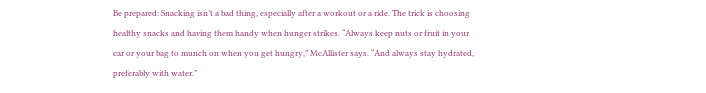Be prepared: Snacking isn’t a bad thing, especially after a workout or a ride. The trick is choosing healthy snacks and having them handy when hunger strikes. “Always keep nuts or fruit in your car or your bag to munch on when you get hungry,” McAllister says. “And always stay hydrated, preferably with water.”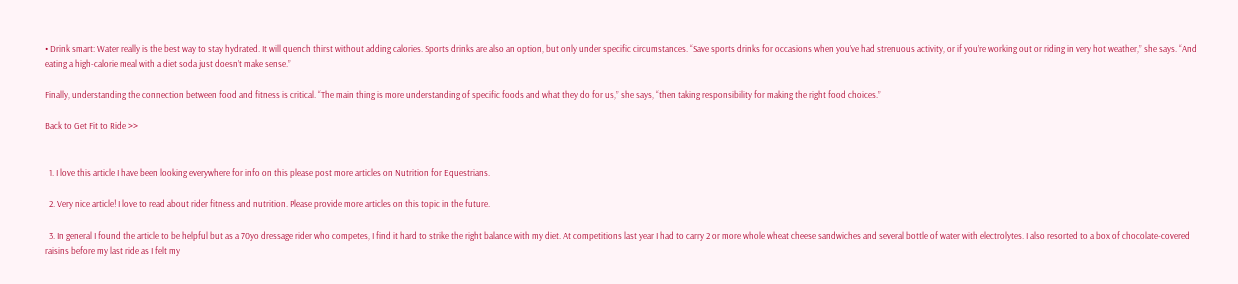• Drink smart: Water really is the best way to stay hydrated. It will quench thirst without adding calories. Sports drinks are also an option, but only under specific circumstances. “Save sports drinks for occasions when you’ve had strenuous activity, or if you’re working out or riding in very hot weather,” she says. “And eating a high-calorie meal with a diet soda just doesn’t make sense.”

Finally, understanding the connection between food and fitness is critical. “The main thing is more understanding of specific foods and what they do for us,” she says, “then taking responsibility for making the right food choices.”

Back to Get Fit to Ride >>


  1. I love this article I have been looking everywhere for info on this please post more articles on Nutrition for Equestrians.

  2. Very nice article! I love to read about rider fitness and nutrition. Please provide more articles on this topic in the future.

  3. In general I found the article to be helpful but as a 70yo dressage rider who competes, I find it hard to strike the right balance with my diet. At competitions last year I had to carry 2 or more whole wheat cheese sandwiches and several bottle of water with electrolytes. I also resorted to a box of chocolate-covered raisins before my last ride as I felt my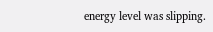energy level was slipping.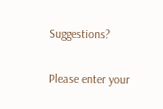Suggestions?


Please enter your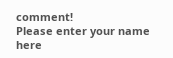comment!
Please enter your name here